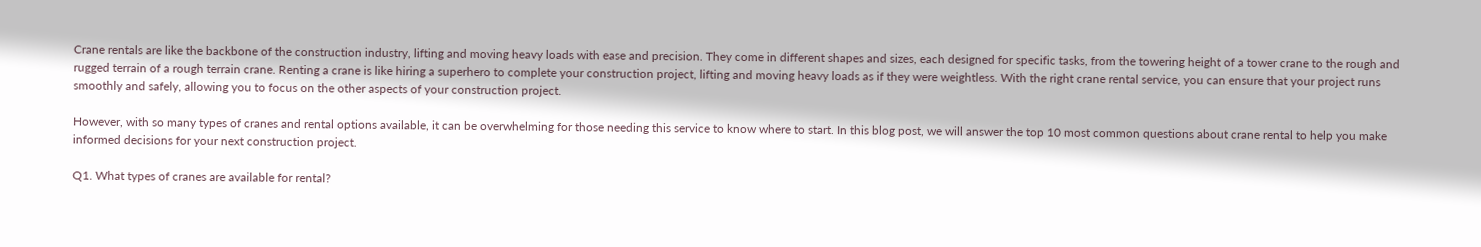Crane rentals are like the backbone of the construction industry, lifting and moving heavy loads with ease and precision. They come in different shapes and sizes, each designed for specific tasks, from the towering height of a tower crane to the rough and rugged terrain of a rough terrain crane. Renting a crane is like hiring a superhero to complete your construction project, lifting and moving heavy loads as if they were weightless. With the right crane rental service, you can ensure that your project runs smoothly and safely, allowing you to focus on the other aspects of your construction project.

However, with so many types of cranes and rental options available, it can be overwhelming for those needing this service to know where to start. In this blog post, we will answer the top 10 most common questions about crane rental to help you make informed decisions for your next construction project.

Q1. What types of cranes are available for rental?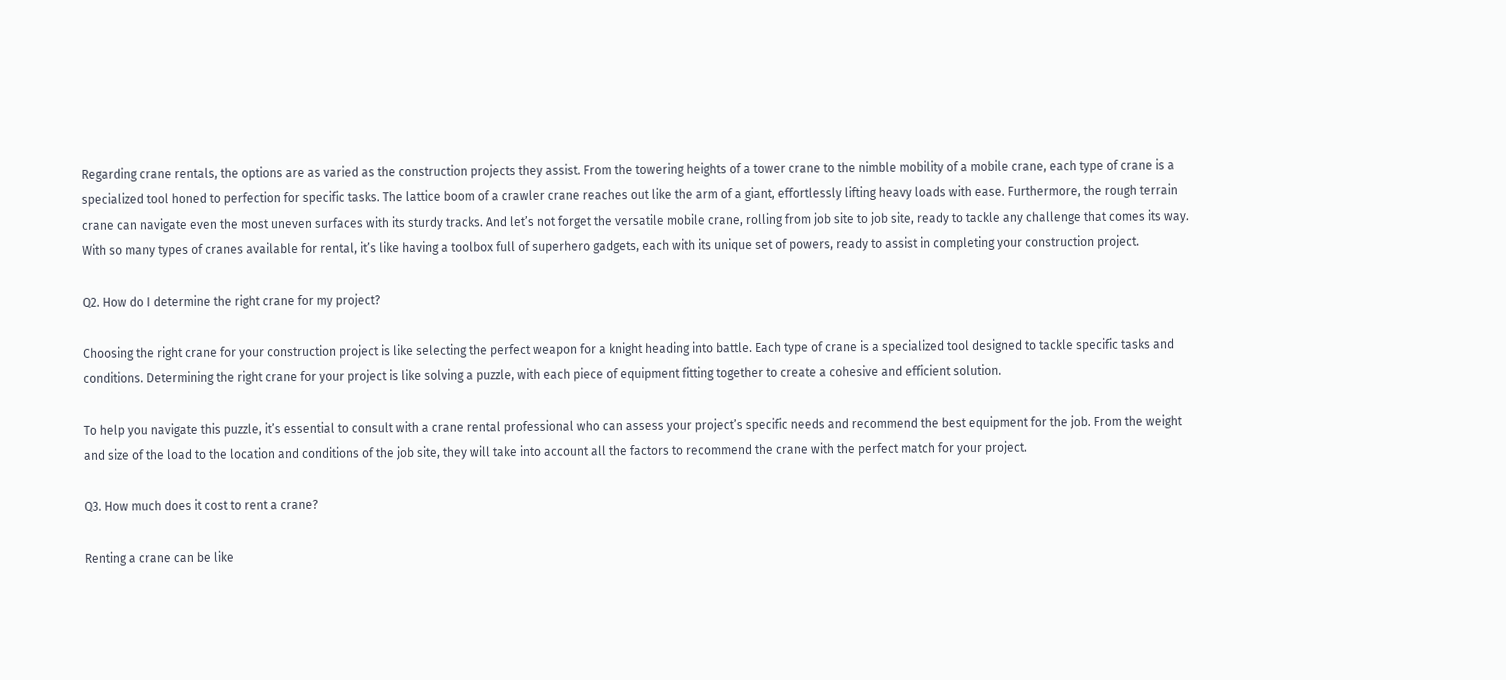Regarding crane rentals, the options are as varied as the construction projects they assist. From the towering heights of a tower crane to the nimble mobility of a mobile crane, each type of crane is a specialized tool honed to perfection for specific tasks. The lattice boom of a crawler crane reaches out like the arm of a giant, effortlessly lifting heavy loads with ease. Furthermore, the rough terrain crane can navigate even the most uneven surfaces with its sturdy tracks. And let’s not forget the versatile mobile crane, rolling from job site to job site, ready to tackle any challenge that comes its way. With so many types of cranes available for rental, it’s like having a toolbox full of superhero gadgets, each with its unique set of powers, ready to assist in completing your construction project.

Q2. How do I determine the right crane for my project?

Choosing the right crane for your construction project is like selecting the perfect weapon for a knight heading into battle. Each type of crane is a specialized tool designed to tackle specific tasks and conditions. Determining the right crane for your project is like solving a puzzle, with each piece of equipment fitting together to create a cohesive and efficient solution.

To help you navigate this puzzle, it’s essential to consult with a crane rental professional who can assess your project’s specific needs and recommend the best equipment for the job. From the weight and size of the load to the location and conditions of the job site, they will take into account all the factors to recommend the crane with the perfect match for your project.

Q3. How much does it cost to rent a crane?

Renting a crane can be like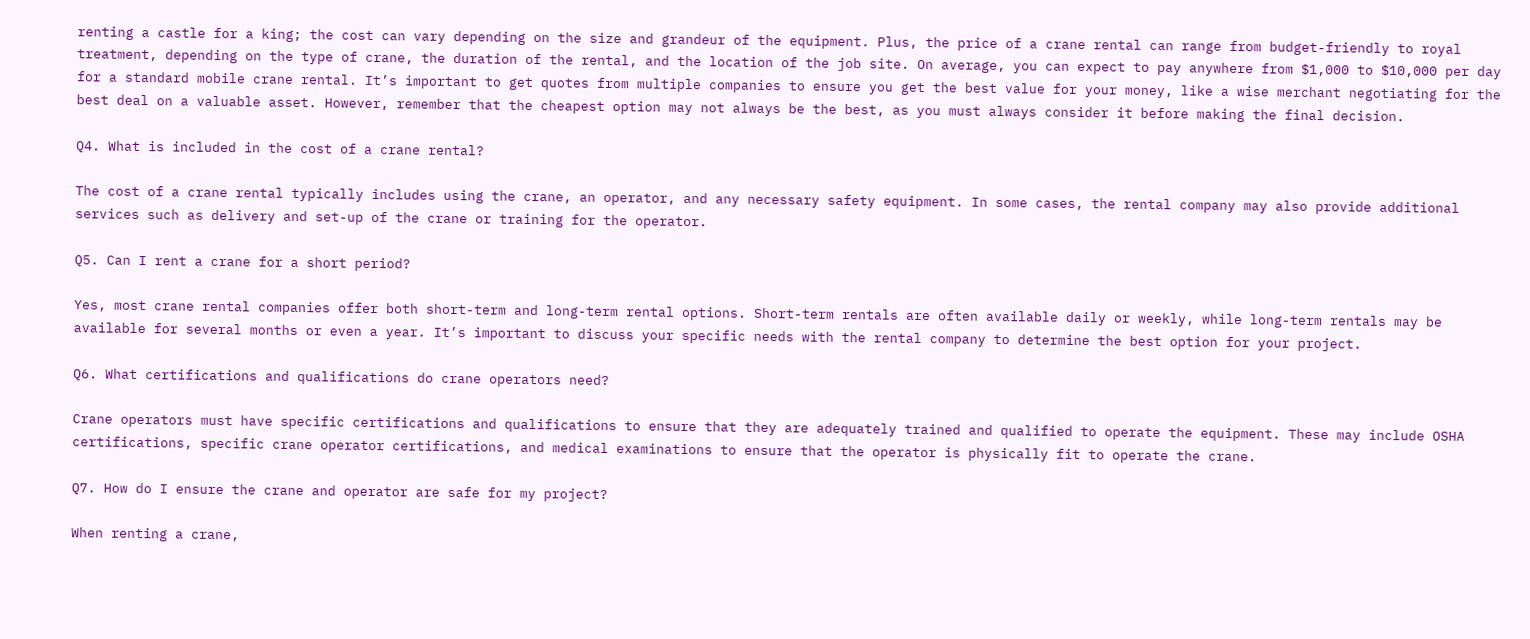renting a castle for a king; the cost can vary depending on the size and grandeur of the equipment. Plus, the price of a crane rental can range from budget-friendly to royal treatment, depending on the type of crane, the duration of the rental, and the location of the job site. On average, you can expect to pay anywhere from $1,000 to $10,000 per day for a standard mobile crane rental. It’s important to get quotes from multiple companies to ensure you get the best value for your money, like a wise merchant negotiating for the best deal on a valuable asset. However, remember that the cheapest option may not always be the best, as you must always consider it before making the final decision.

Q4. What is included in the cost of a crane rental?

The cost of a crane rental typically includes using the crane, an operator, and any necessary safety equipment. In some cases, the rental company may also provide additional services such as delivery and set-up of the crane or training for the operator.

Q5. Can I rent a crane for a short period?

Yes, most crane rental companies offer both short-term and long-term rental options. Short-term rentals are often available daily or weekly, while long-term rentals may be available for several months or even a year. It’s important to discuss your specific needs with the rental company to determine the best option for your project.

Q6. What certifications and qualifications do crane operators need?

Crane operators must have specific certifications and qualifications to ensure that they are adequately trained and qualified to operate the equipment. These may include OSHA certifications, specific crane operator certifications, and medical examinations to ensure that the operator is physically fit to operate the crane.

Q7. How do I ensure the crane and operator are safe for my project?

When renting a crane,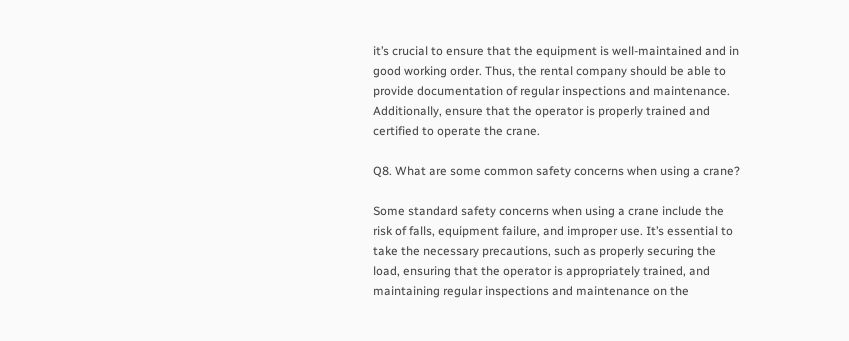it’s crucial to ensure that the equipment is well-maintained and in good working order. Thus, the rental company should be able to provide documentation of regular inspections and maintenance. Additionally, ensure that the operator is properly trained and certified to operate the crane.

Q8. What are some common safety concerns when using a crane?

Some standard safety concerns when using a crane include the risk of falls, equipment failure, and improper use. It’s essential to take the necessary precautions, such as properly securing the load, ensuring that the operator is appropriately trained, and maintaining regular inspections and maintenance on the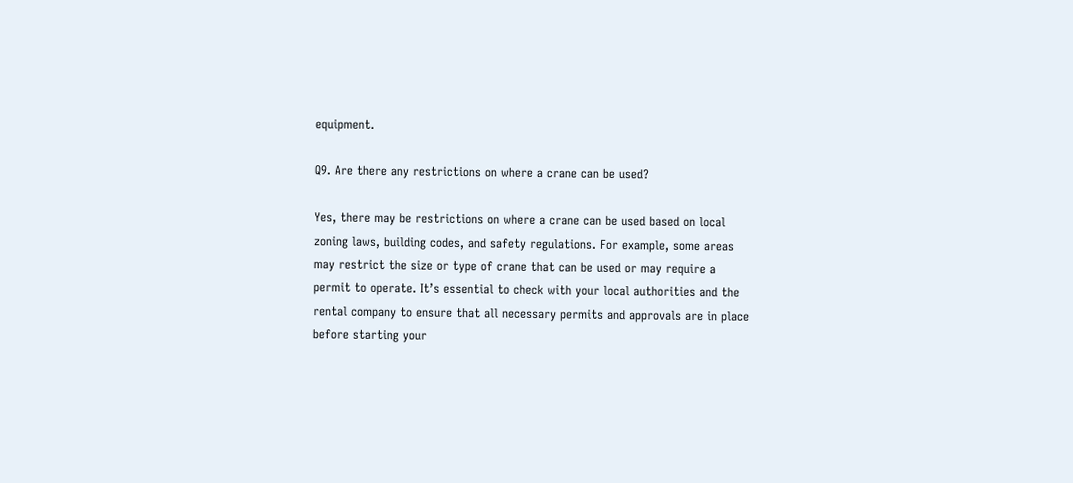equipment.

Q9. Are there any restrictions on where a crane can be used?

Yes, there may be restrictions on where a crane can be used based on local zoning laws, building codes, and safety regulations. For example, some areas may restrict the size or type of crane that can be used or may require a permit to operate. It’s essential to check with your local authorities and the rental company to ensure that all necessary permits and approvals are in place before starting your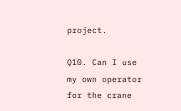project.

Q10. Can I use my own operator for the crane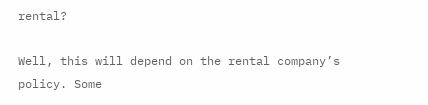rental?

Well, this will depend on the rental company’s policy. Some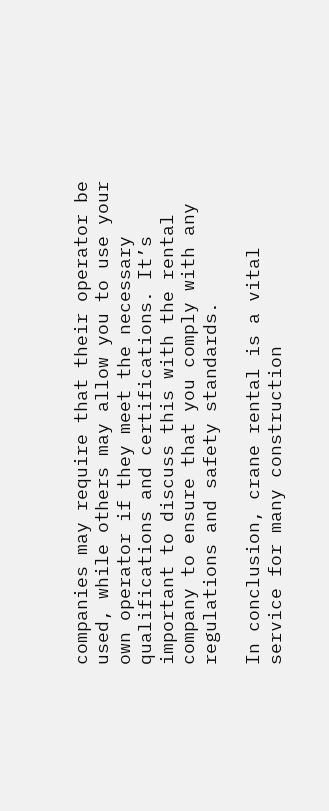companies may require that their operator be used, while others may allow you to use your own operator if they meet the necessary qualifications and certifications. It’s important to discuss this with the rental company to ensure that you comply with any regulations and safety standards.

In conclusion, crane rental is a vital service for many construction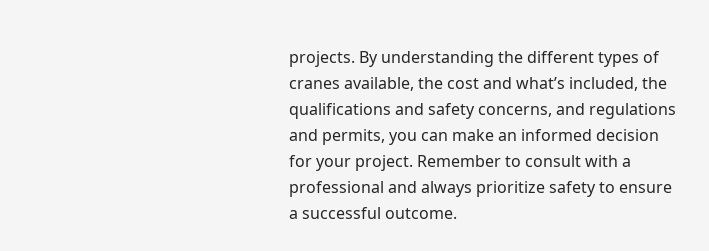projects. By understanding the different types of cranes available, the cost and what’s included, the qualifications and safety concerns, and regulations and permits, you can make an informed decision for your project. Remember to consult with a professional and always prioritize safety to ensure a successful outcome.